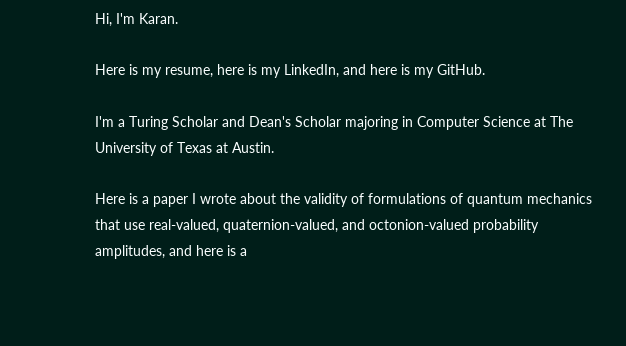Hi, I'm Karan.

Here is my resume, here is my LinkedIn, and here is my GitHub.

I'm a Turing Scholar and Dean's Scholar majoring in Computer Science at The University of Texas at Austin.

Here is a paper I wrote about the validity of formulations of quantum mechanics that use real-valued, quaternion-valued, and octonion-valued probability amplitudes, and here is a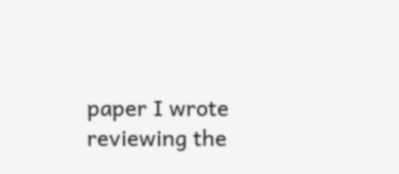paper I wrote reviewing the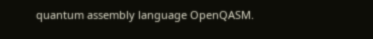quantum assembly language OpenQASM.